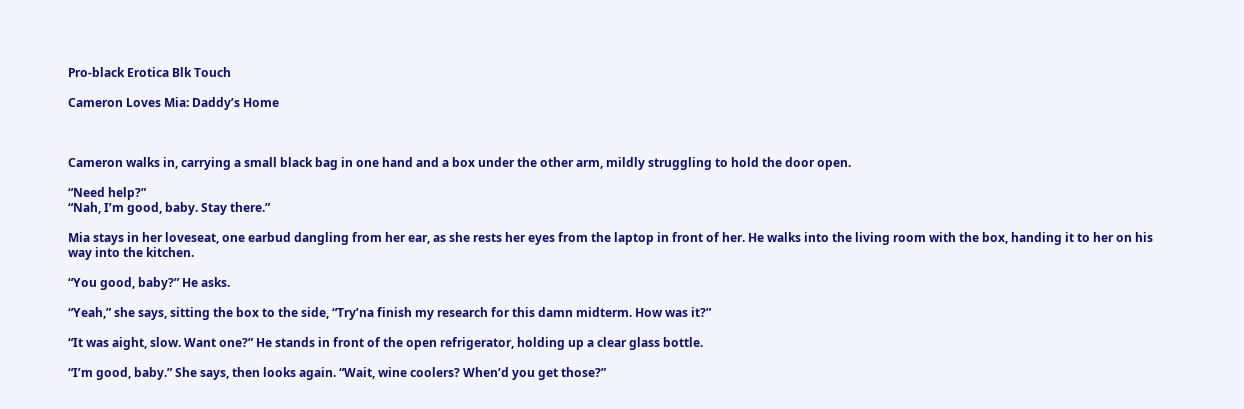Pro-black Erotica Blk Touch

Cameron Loves Mia: Daddy’s Home



Cameron walks in, carrying a small black bag in one hand and a box under the other arm, mildly struggling to hold the door open.

“Need help?”
“Nah, I’m good, baby. Stay there.”

Mia stays in her loveseat, one earbud dangling from her ear, as she rests her eyes from the laptop in front of her. He walks into the living room with the box, handing it to her on his way into the kitchen.

“You good, baby?” He asks.

“Yeah,” she says, sitting the box to the side, “Try’na finish my research for this damn midterm. How was it?”

“It was aight, slow. Want one?” He stands in front of the open refrigerator, holding up a clear glass bottle.

“I’m good, baby.” She says, then looks again. “Wait, wine coolers? When’d you get those?”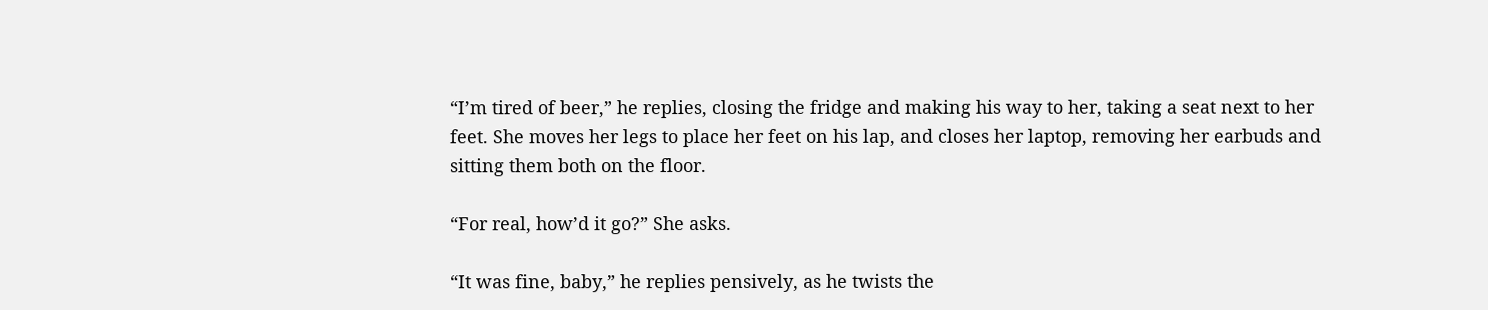“I’m tired of beer,” he replies, closing the fridge and making his way to her, taking a seat next to her feet. She moves her legs to place her feet on his lap, and closes her laptop, removing her earbuds and sitting them both on the floor.

“For real, how’d it go?” She asks.

“It was fine, baby,” he replies pensively, as he twists the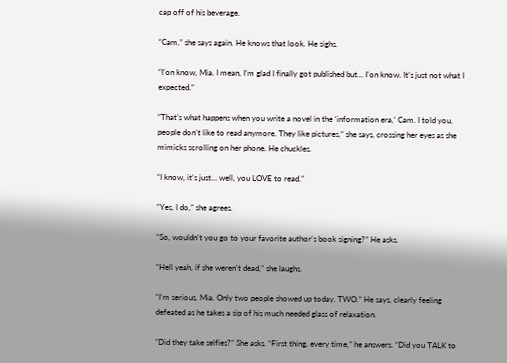cap off of his beverage.

“Cam,” she says again. He knows that look. He sighs.

“I’on know, Mia. I mean, I’m glad I finally got published but… I’on know. It’s just not what I expected.”

“That’s what happens when you write a novel in the ‘information era,’ Cam. I told you, people don’t like to read anymore. They like pictures,” she says, crossing her eyes as she mimicks scrolling on her phone. He chuckles.

“I know, it’s just… well, you LOVE to read.”

“Yes, I do,” she agrees.

“So, wouldn’t you go to your favorite author’s book signing?” He asks.

“Hell yeah, if she weren’t dead,” she laughs.

“I’m serious, Mia. Only two people showed up today. TWO.” He says, clearly feeling defeated as he takes a sip of his much needed glass of relaxation.

“Did they take selfies?” She asks. “First thing, every time,” he answers. “Did you TALK to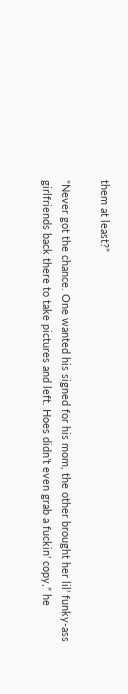them at least?”

“Never got the chance. One wanted his signed for his mom, the other brought her lil’ funky-ass girlfriends back there to take pictures and left. Hoes didn’t even grab a fuckin’ copy,” he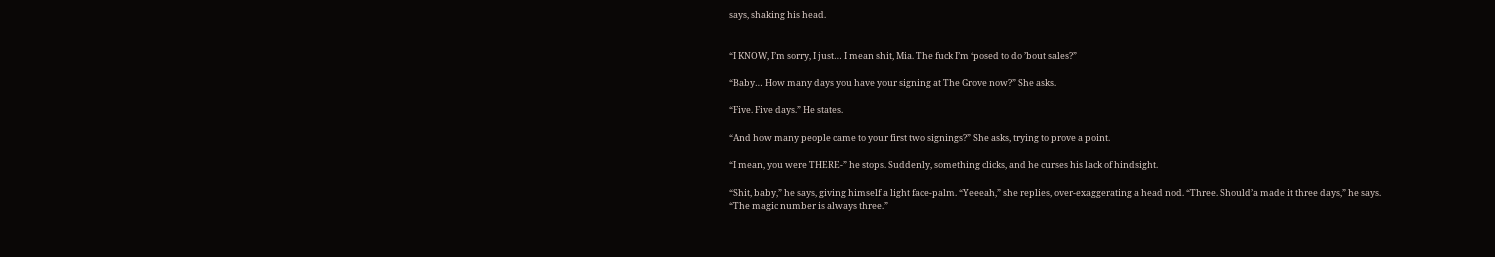says, shaking his head.


“I KNOW, I’m sorry, I just… I mean shit, Mia. The fuck I’m ‘posed to do ’bout sales?”

“Baby… How many days you have your signing at The Grove now?” She asks.

“Five. Five days.” He states.

“And how many people came to your first two signings?” She asks, trying to prove a point.

“I mean, you were THERE-” he stops. Suddenly, something clicks, and he curses his lack of hindsight.

“Shit, baby,” he says, giving himself a light face-palm. “Yeeeah,” she replies, over-exaggerating a head nod. “Three. Should’a made it three days,” he says.
“The magic number is always three.”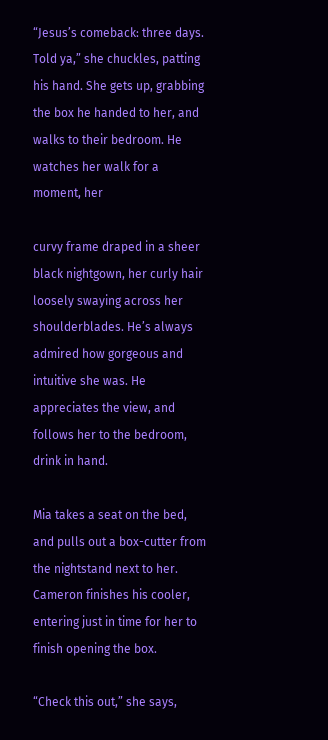“Jesus’s comeback: three days. Told ya,” she chuckles, patting his hand. She gets up, grabbing the box he handed to her, and walks to their bedroom. He watches her walk for a moment, her

curvy frame draped in a sheer black nightgown, her curly hair loosely swaying across her shoulderblades. He’s always admired how gorgeous and intuitive she was. He appreciates the view, and follows her to the bedroom, drink in hand.

Mia takes a seat on the bed, and pulls out a box-cutter from the nightstand next to her. Cameron finishes his cooler, entering just in time for her to finish opening the box.

“Check this out,” she says,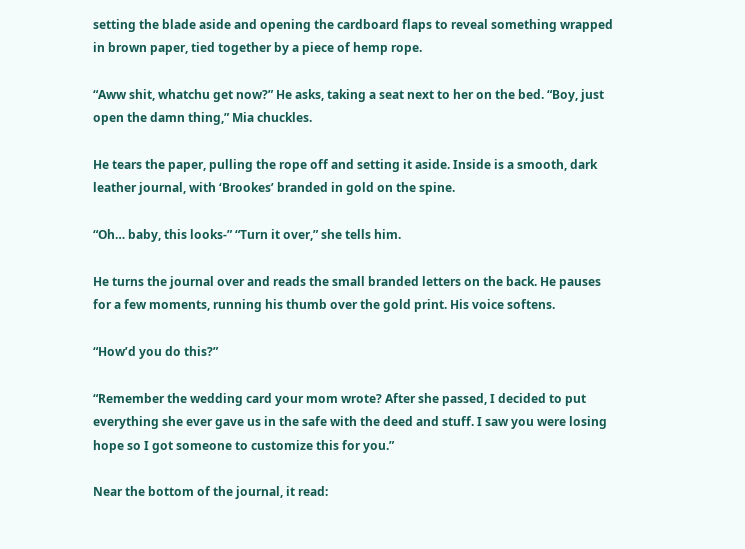setting the blade aside and opening the cardboard flaps to reveal something wrapped in brown paper, tied together by a piece of hemp rope.

“Aww shit, whatchu get now?” He asks, taking a seat next to her on the bed. “Boy, just open the damn thing,” Mia chuckles.

He tears the paper, pulling the rope off and setting it aside. Inside is a smooth, dark leather journal, with ‘Brookes’ branded in gold on the spine.

“Oh… baby, this looks-” “Turn it over,” she tells him.

He turns the journal over and reads the small branded letters on the back. He pauses for a few moments, running his thumb over the gold print. His voice softens.

“How’d you do this?”

“Remember the wedding card your mom wrote? After she passed, I decided to put everything she ever gave us in the safe with the deed and stuff. I saw you were losing hope so I got someone to customize this for you.”

Near the bottom of the journal, it read: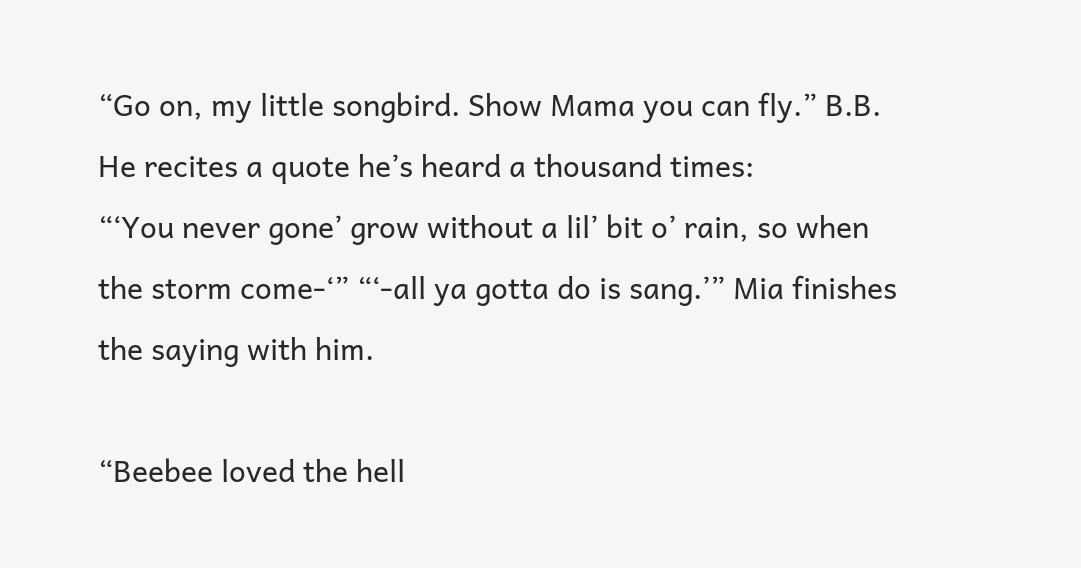“Go on, my little songbird. Show Mama you can fly.” B.B.
He recites a quote he’s heard a thousand times:
“‘You never gone’ grow without a lil’ bit o’ rain, so when the storm come-‘” “‘-all ya gotta do is sang.’” Mia finishes the saying with him.

“Beebee loved the hell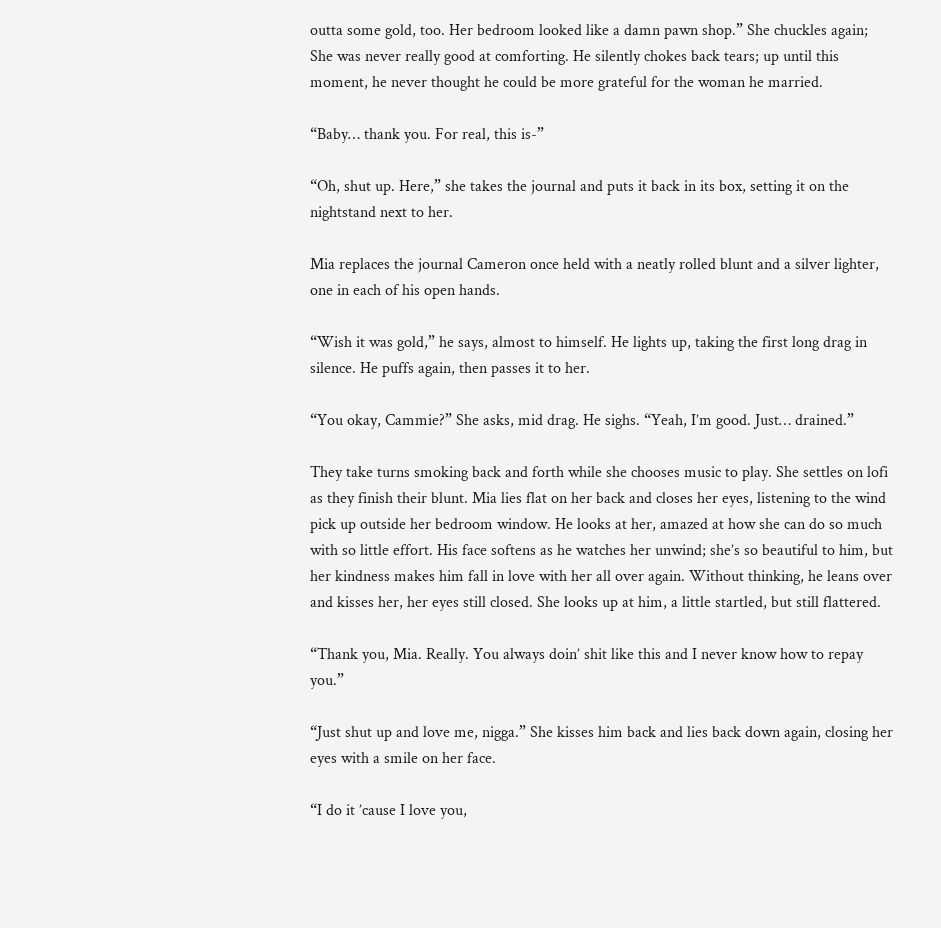outta some gold, too. Her bedroom looked like a damn pawn shop.” She chuckles again; She was never really good at comforting. He silently chokes back tears; up until this moment, he never thought he could be more grateful for the woman he married.

“Baby… thank you. For real, this is-”

“Oh, shut up. Here,” she takes the journal and puts it back in its box, setting it on the nightstand next to her.

Mia replaces the journal Cameron once held with a neatly rolled blunt and a silver lighter, one in each of his open hands.

“Wish it was gold,” he says, almost to himself. He lights up, taking the first long drag in silence. He puffs again, then passes it to her.

“You okay, Cammie?” She asks, mid drag. He sighs. “Yeah, I’m good. Just… drained.”

They take turns smoking back and forth while she chooses music to play. She settles on lofi as they finish their blunt. Mia lies flat on her back and closes her eyes, listening to the wind pick up outside her bedroom window. He looks at her, amazed at how she can do so much with so little effort. His face softens as he watches her unwind; she’s so beautiful to him, but her kindness makes him fall in love with her all over again. Without thinking, he leans over and kisses her, her eyes still closed. She looks up at him, a little startled, but still flattered.

“Thank you, Mia. Really. You always doin’ shit like this and I never know how to repay you.”

“Just shut up and love me, nigga.” She kisses him back and lies back down again, closing her eyes with a smile on her face.

“I do it ’cause I love you,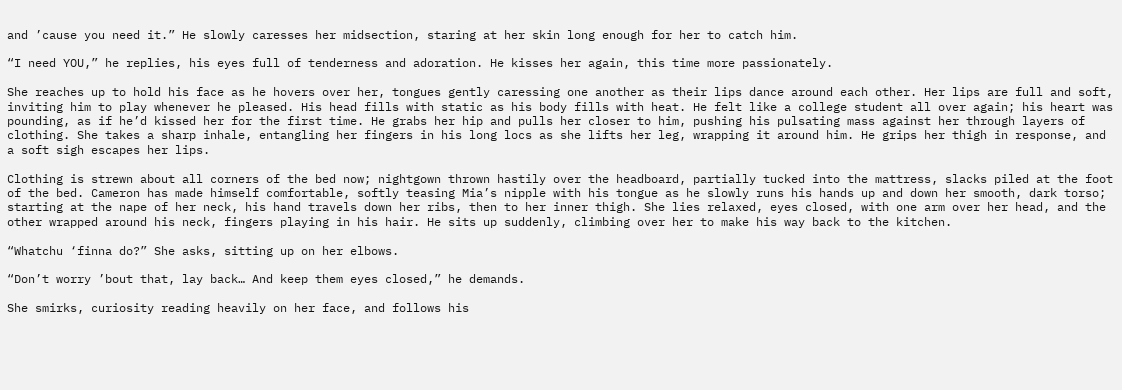and ’cause you need it.” He slowly caresses her midsection, staring at her skin long enough for her to catch him.

“I need YOU,” he replies, his eyes full of tenderness and adoration. He kisses her again, this time more passionately.

She reaches up to hold his face as he hovers over her, tongues gently caressing one another as their lips dance around each other. Her lips are full and soft, inviting him to play whenever he pleased. His head fills with static as his body fills with heat. He felt like a college student all over again; his heart was pounding, as if he’d kissed her for the first time. He grabs her hip and pulls her closer to him, pushing his pulsating mass against her through layers of clothing. She takes a sharp inhale, entangling her fingers in his long locs as she lifts her leg, wrapping it around him. He grips her thigh in response, and a soft sigh escapes her lips.

Clothing is strewn about all corners of the bed now; nightgown thrown hastily over the headboard, partially tucked into the mattress, slacks piled at the foot of the bed. Cameron has made himself comfortable, softly teasing Mia’s nipple with his tongue as he slowly runs his hands up and down her smooth, dark torso; starting at the nape of her neck, his hand travels down her ribs, then to her inner thigh. She lies relaxed, eyes closed, with one arm over her head, and the other wrapped around his neck, fingers playing in his hair. He sits up suddenly, climbing over her to make his way back to the kitchen.

“Whatchu ‘finna do?” She asks, sitting up on her elbows.

“Don’t worry ’bout that, lay back… And keep them eyes closed,” he demands.

She smirks, curiosity reading heavily on her face, and follows his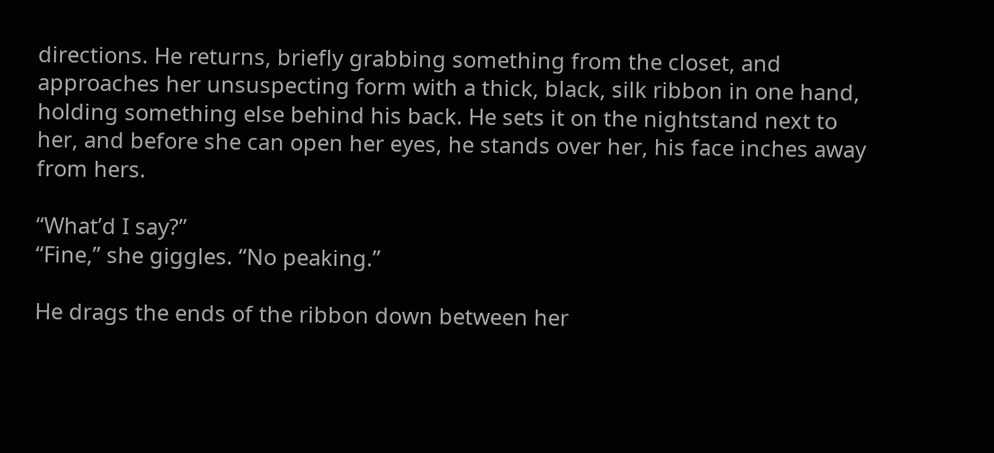directions. He returns, briefly grabbing something from the closet, and approaches her unsuspecting form with a thick, black, silk ribbon in one hand, holding something else behind his back. He sets it on the nightstand next to her, and before she can open her eyes, he stands over her, his face inches away from hers.

“What’d I say?”
“Fine,” she giggles. “No peaking.”

He drags the ends of the ribbon down between her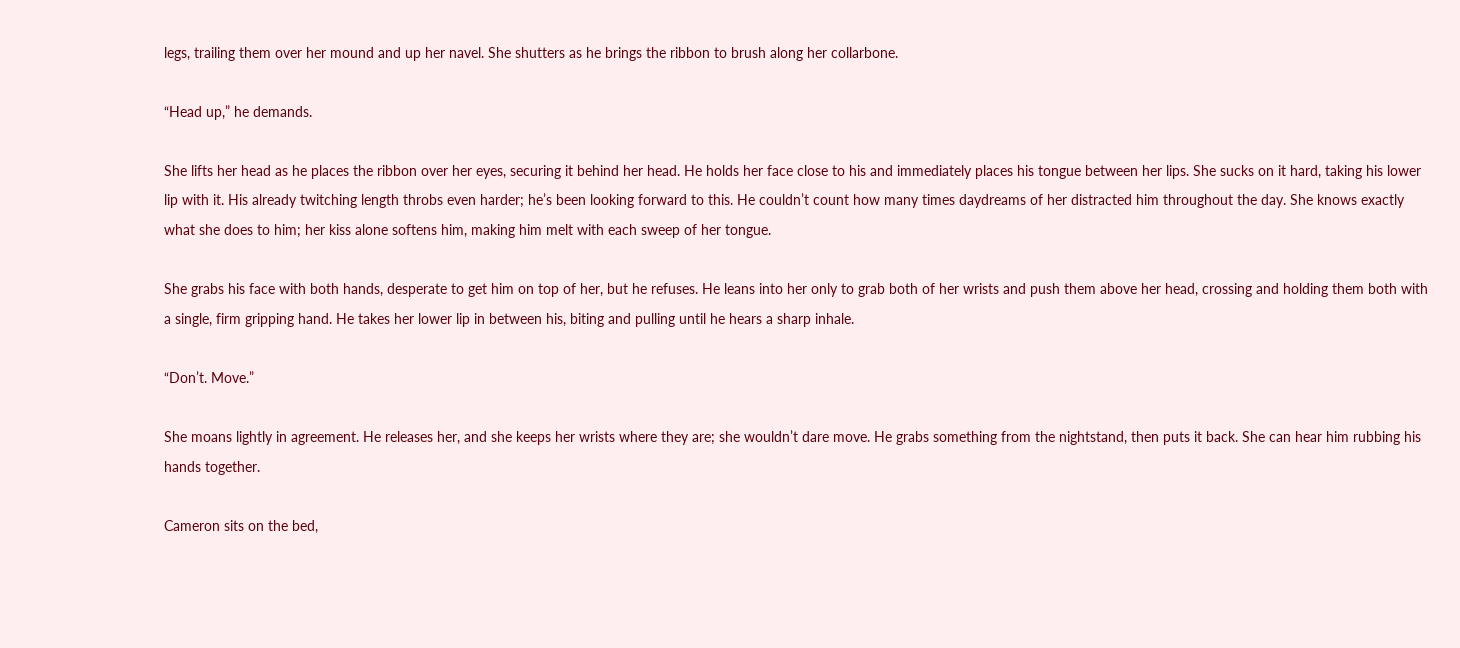legs, trailing them over her mound and up her navel. She shutters as he brings the ribbon to brush along her collarbone.

“Head up,” he demands.

She lifts her head as he places the ribbon over her eyes, securing it behind her head. He holds her face close to his and immediately places his tongue between her lips. She sucks on it hard, taking his lower lip with it. His already twitching length throbs even harder; he’s been looking forward to this. He couldn’t count how many times daydreams of her distracted him throughout the day. She knows exactly what she does to him; her kiss alone softens him, making him melt with each sweep of her tongue.

She grabs his face with both hands, desperate to get him on top of her, but he refuses. He leans into her only to grab both of her wrists and push them above her head, crossing and holding them both with a single, firm gripping hand. He takes her lower lip in between his, biting and pulling until he hears a sharp inhale.

“Don’t. Move.”

She moans lightly in agreement. He releases her, and she keeps her wrists where they are; she wouldn’t dare move. He grabs something from the nightstand, then puts it back. She can hear him rubbing his hands together.

Cameron sits on the bed,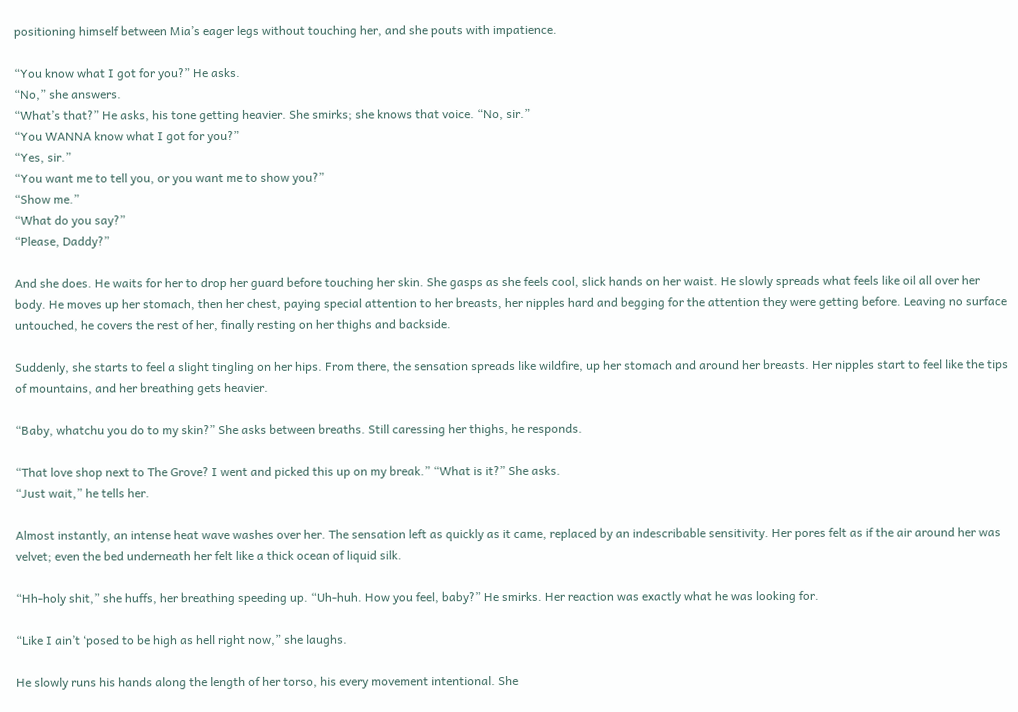positioning himself between Mia’s eager legs without touching her, and she pouts with impatience.

“You know what I got for you?” He asks.
“No,” she answers.
“What’s that?” He asks, his tone getting heavier. She smirks; she knows that voice. “No, sir.”
“You WANNA know what I got for you?”
“Yes, sir.”
“You want me to tell you, or you want me to show you?”
“Show me.”
“What do you say?”
“Please, Daddy?”

And she does. He waits for her to drop her guard before touching her skin. She gasps as she feels cool, slick hands on her waist. He slowly spreads what feels like oil all over her body. He moves up her stomach, then her chest, paying special attention to her breasts, her nipples hard and begging for the attention they were getting before. Leaving no surface untouched, he covers the rest of her, finally resting on her thighs and backside.

Suddenly, she starts to feel a slight tingling on her hips. From there, the sensation spreads like wildfire, up her stomach and around her breasts. Her nipples start to feel like the tips of mountains, and her breathing gets heavier.

“Baby, whatchu you do to my skin?” She asks between breaths. Still caressing her thighs, he responds.

“That love shop next to The Grove? I went and picked this up on my break.” “What is it?” She asks.
“Just wait,” he tells her.

Almost instantly, an intense heat wave washes over her. The sensation left as quickly as it came, replaced by an indescribable sensitivity. Her pores felt as if the air around her was velvet; even the bed underneath her felt like a thick ocean of liquid silk.

“Hh-holy shit,” she huffs, her breathing speeding up. “Uh-huh. How you feel, baby?” He smirks. Her reaction was exactly what he was looking for.

“Like I ain’t ‘posed to be high as hell right now,” she laughs.

He slowly runs his hands along the length of her torso, his every movement intentional. She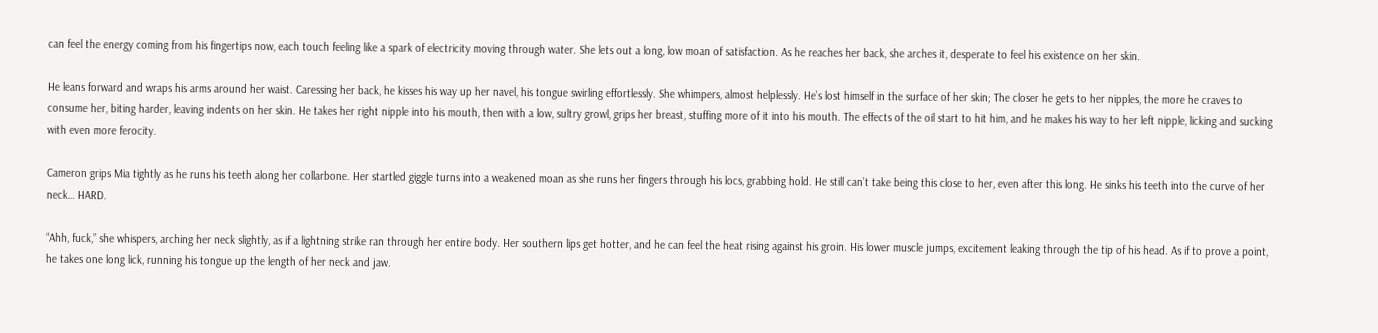can feel the energy coming from his fingertips now, each touch feeling like a spark of electricity moving through water. She lets out a long, low moan of satisfaction. As he reaches her back, she arches it, desperate to feel his existence on her skin.

He leans forward and wraps his arms around her waist. Caressing her back, he kisses his way up her navel, his tongue swirling effortlessly. She whimpers, almost helplessly. He’s lost himself in the surface of her skin; The closer he gets to her nipples, the more he craves to consume her, biting harder, leaving indents on her skin. He takes her right nipple into his mouth, then with a low, sultry growl, grips her breast, stuffing more of it into his mouth. The effects of the oil start to hit him, and he makes his way to her left nipple, licking and sucking with even more ferocity.

Cameron grips Mia tightly as he runs his teeth along her collarbone. Her startled giggle turns into a weakened moan as she runs her fingers through his locs, grabbing hold. He still can’t take being this close to her, even after this long. He sinks his teeth into the curve of her neck… HARD.

“Ahh, fuck,” she whispers, arching her neck slightly, as if a lightning strike ran through her entire body. Her southern lips get hotter, and he can feel the heat rising against his groin. His lower muscle jumps, excitement leaking through the tip of his head. As if to prove a point, he takes one long lick, running his tongue up the length of her neck and jaw.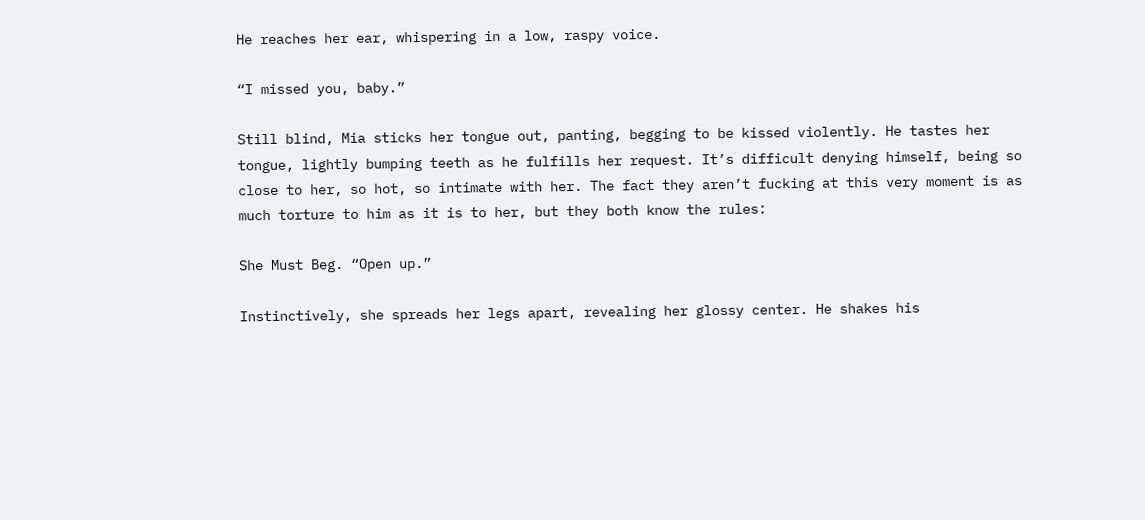He reaches her ear, whispering in a low, raspy voice.

“I missed you, baby.”

Still blind, Mia sticks her tongue out, panting, begging to be kissed violently. He tastes her tongue, lightly bumping teeth as he fulfills her request. It’s difficult denying himself, being so close to her, so hot, so intimate with her. The fact they aren’t fucking at this very moment is as much torture to him as it is to her, but they both know the rules:

She Must Beg. “Open up.”

Instinctively, she spreads her legs apart, revealing her glossy center. He shakes his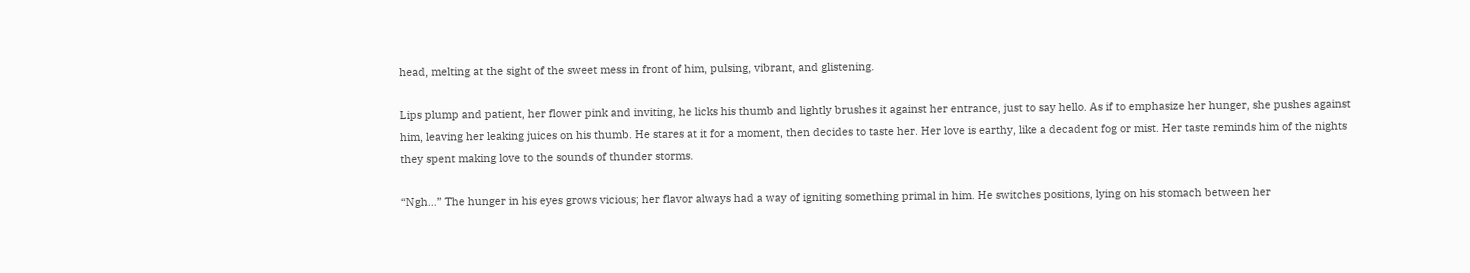head, melting at the sight of the sweet mess in front of him, pulsing, vibrant, and glistening.

Lips plump and patient, her flower pink and inviting, he licks his thumb and lightly brushes it against her entrance, just to say hello. As if to emphasize her hunger, she pushes against him, leaving her leaking juices on his thumb. He stares at it for a moment, then decides to taste her. Her love is earthy, like a decadent fog or mist. Her taste reminds him of the nights they spent making love to the sounds of thunder storms.

“Ngh…” The hunger in his eyes grows vicious; her flavor always had a way of igniting something primal in him. He switches positions, lying on his stomach between her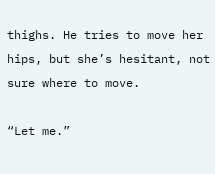thighs. He tries to move her hips, but she’s hesitant, not sure where to move.

“Let me.”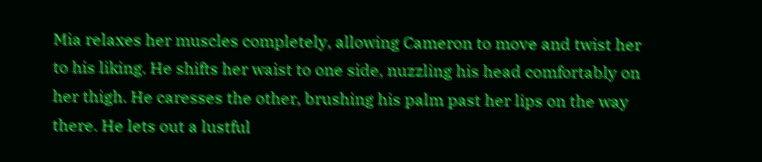Mia relaxes her muscles completely, allowing Cameron to move and twist her to his liking. He shifts her waist to one side, nuzzling his head comfortably on her thigh. He caresses the other, brushing his palm past her lips on the way there. He lets out a lustful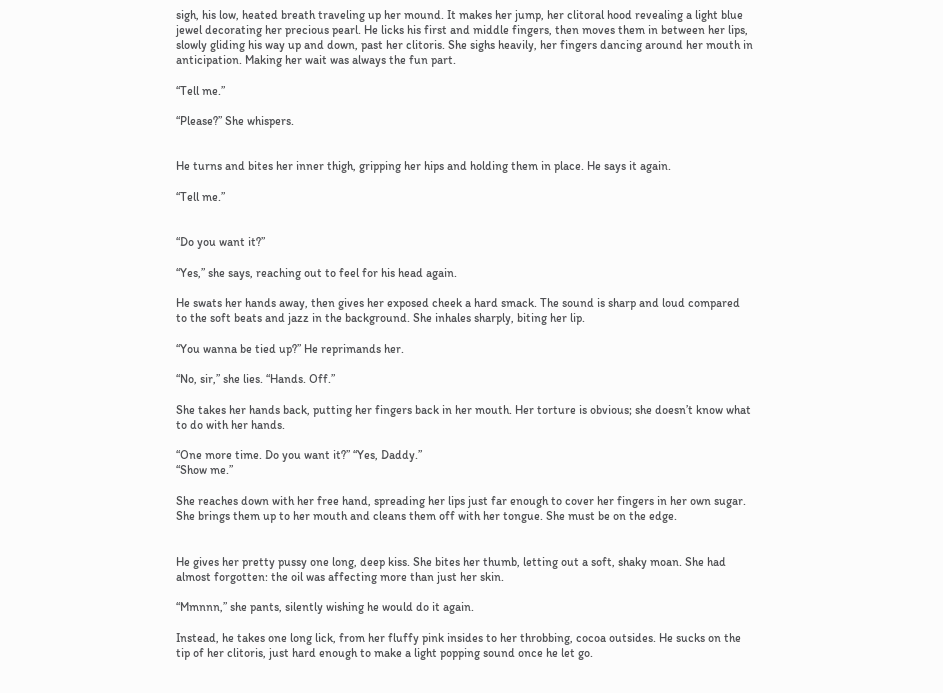sigh, his low, heated breath traveling up her mound. It makes her jump, her clitoral hood revealing a light blue jewel decorating her precious pearl. He licks his first and middle fingers, then moves them in between her lips, slowly gliding his way up and down, past her clitoris. She sighs heavily, her fingers dancing around her mouth in anticipation. Making her wait was always the fun part.

“Tell me.”

“Please?” She whispers.


He turns and bites her inner thigh, gripping her hips and holding them in place. He says it again.

“Tell me.”


“Do you want it?”

“Yes,” she says, reaching out to feel for his head again.

He swats her hands away, then gives her exposed cheek a hard smack. The sound is sharp and loud compared to the soft beats and jazz in the background. She inhales sharply, biting her lip.

“You wanna be tied up?” He reprimands her.

“No, sir,” she lies. “Hands. Off.”

She takes her hands back, putting her fingers back in her mouth. Her torture is obvious; she doesn’t know what to do with her hands.

“One more time. Do you want it?” “Yes, Daddy.”
“Show me.”

She reaches down with her free hand, spreading her lips just far enough to cover her fingers in her own sugar. She brings them up to her mouth and cleans them off with her tongue. She must be on the edge.


He gives her pretty pussy one long, deep kiss. She bites her thumb, letting out a soft, shaky moan. She had almost forgotten: the oil was affecting more than just her skin.

“Mmnnn,” she pants, silently wishing he would do it again.

Instead, he takes one long lick, from her fluffy pink insides to her throbbing, cocoa outsides. He sucks on the tip of her clitoris, just hard enough to make a light popping sound once he let go.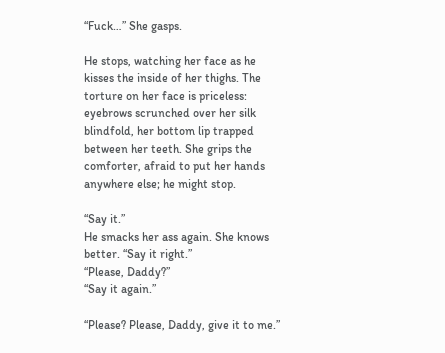“Fuck…” She gasps.

He stops, watching her face as he kisses the inside of her thighs. The torture on her face is priceless: eyebrows scrunched over her silk blindfold, her bottom lip trapped between her teeth. She grips the comforter, afraid to put her hands anywhere else; he might stop.

“Say it.”
He smacks her ass again. She knows better. “Say it right.”
“Please, Daddy?”
“Say it again.”

“Please? Please, Daddy, give it to me.”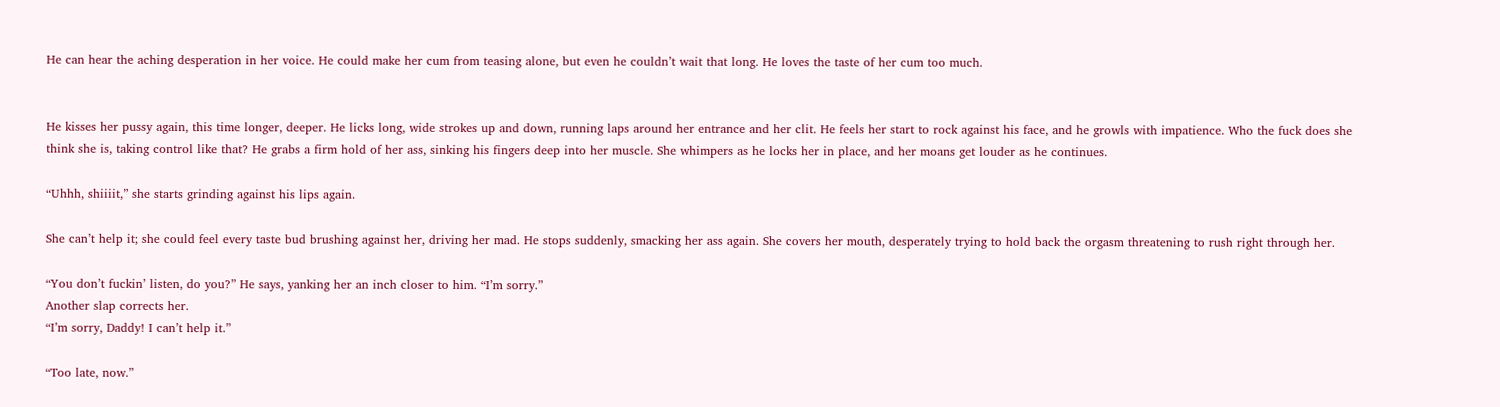He can hear the aching desperation in her voice. He could make her cum from teasing alone, but even he couldn’t wait that long. He loves the taste of her cum too much.


He kisses her pussy again, this time longer, deeper. He licks long, wide strokes up and down, running laps around her entrance and her clit. He feels her start to rock against his face, and he growls with impatience. Who the fuck does she think she is, taking control like that? He grabs a firm hold of her ass, sinking his fingers deep into her muscle. She whimpers as he locks her in place, and her moans get louder as he continues.

“Uhhh, shiiiit,” she starts grinding against his lips again.

She can’t help it; she could feel every taste bud brushing against her, driving her mad. He stops suddenly, smacking her ass again. She covers her mouth, desperately trying to hold back the orgasm threatening to rush right through her.

“You don’t fuckin’ listen, do you?” He says, yanking her an inch closer to him. “I’m sorry.”
Another slap corrects her.
“I’m sorry, Daddy! I can’t help it.”

“Too late, now.”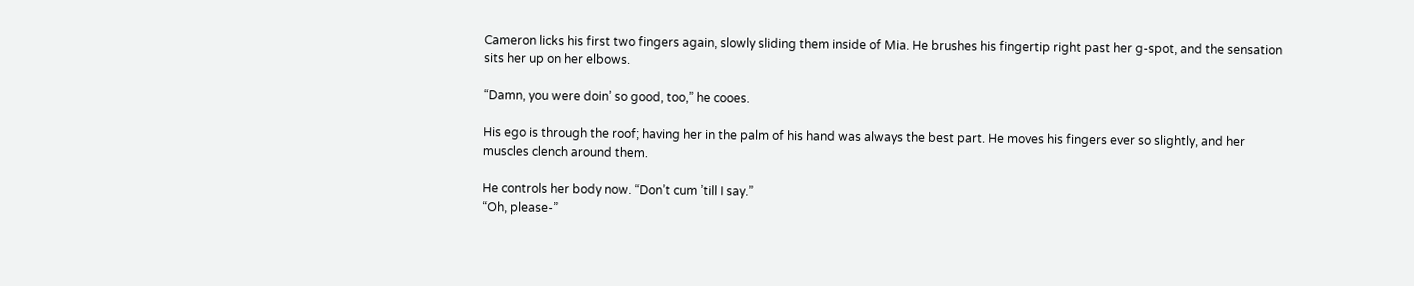Cameron licks his first two fingers again, slowly sliding them inside of Mia. He brushes his fingertip right past her g-spot, and the sensation sits her up on her elbows.

“Damn, you were doin’ so good, too,” he cooes.

His ego is through the roof; having her in the palm of his hand was always the best part. He moves his fingers ever so slightly, and her muscles clench around them.

He controls her body now. “Don’t cum ’till I say.”
“Oh, please-”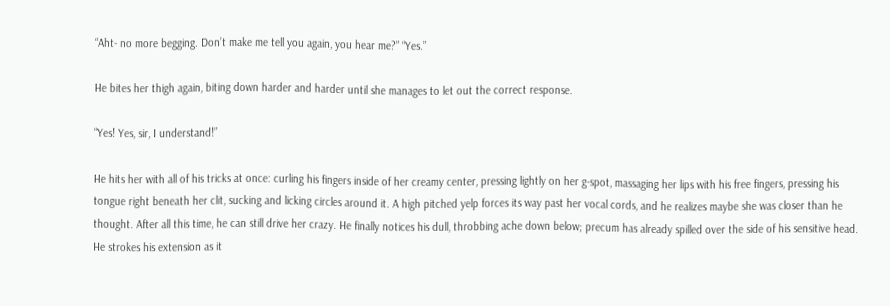“Aht- no more begging. Don’t make me tell you again, you hear me?” “Yes.”

He bites her thigh again, biting down harder and harder until she manages to let out the correct response.

“Yes! Yes, sir, I understand!”

He hits her with all of his tricks at once: curling his fingers inside of her creamy center, pressing lightly on her g-spot, massaging her lips with his free fingers, pressing his tongue right beneath her clit, sucking and licking circles around it. A high pitched yelp forces its way past her vocal cords, and he realizes maybe she was closer than he thought. After all this time, he can still drive her crazy. He finally notices his dull, throbbing ache down below; precum has already spilled over the side of his sensitive head. He strokes his extension as it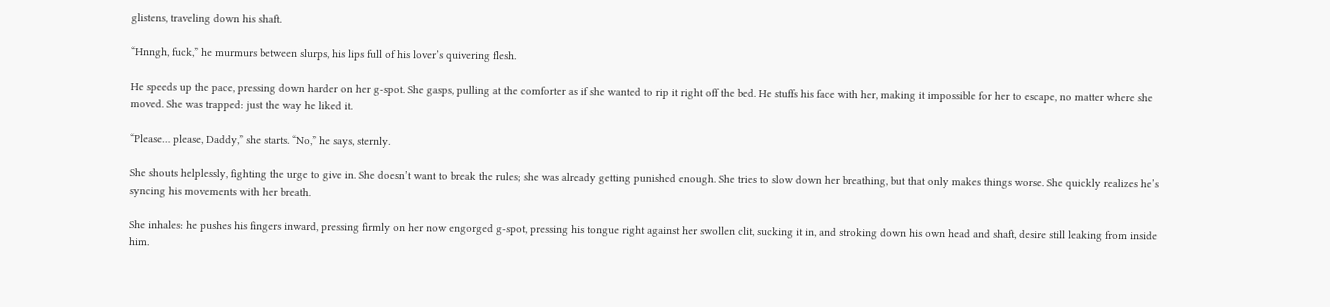glistens, traveling down his shaft.

“Hnngh, fuck,” he murmurs between slurps, his lips full of his lover’s quivering flesh.

He speeds up the pace, pressing down harder on her g-spot. She gasps, pulling at the comforter as if she wanted to rip it right off the bed. He stuffs his face with her, making it impossible for her to escape, no matter where she moved. She was trapped: just the way he liked it.

“Please… please, Daddy,” she starts. “No,” he says, sternly.

She shouts helplessly, fighting the urge to give in. She doesn’t want to break the rules; she was already getting punished enough. She tries to slow down her breathing, but that only makes things worse. She quickly realizes he’s syncing his movements with her breath.

She inhales: he pushes his fingers inward, pressing firmly on her now engorged g-spot, pressing his tongue right against her swollen clit, sucking it in, and stroking down his own head and shaft, desire still leaking from inside him.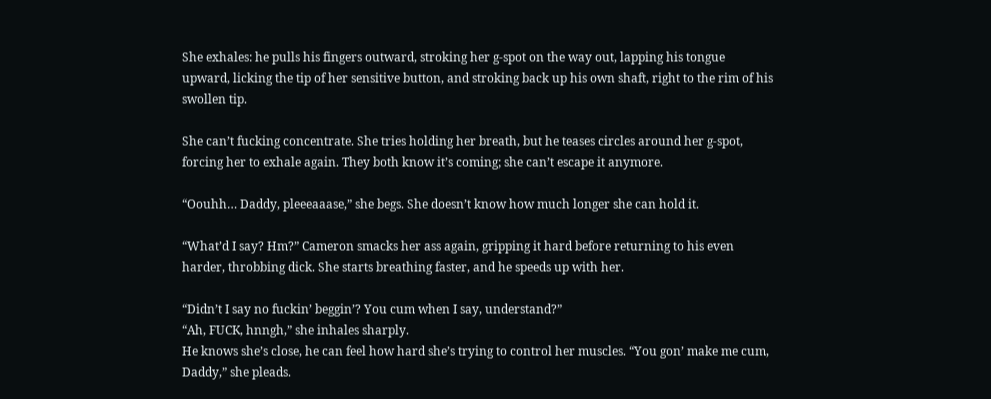She exhales: he pulls his fingers outward, stroking her g-spot on the way out, lapping his tongue upward, licking the tip of her sensitive button, and stroking back up his own shaft, right to the rim of his swollen tip.

She can’t fucking concentrate. She tries holding her breath, but he teases circles around her g-spot, forcing her to exhale again. They both know it’s coming; she can’t escape it anymore.

“Oouhh… Daddy, pleeeaaase,” she begs. She doesn’t know how much longer she can hold it.

“What’d I say? Hm?” Cameron smacks her ass again, gripping it hard before returning to his even harder, throbbing dick. She starts breathing faster, and he speeds up with her.

“Didn’t I say no fuckin’ beggin’? You cum when I say, understand?”
“Ah, FUCK, hnngh,” she inhales sharply.
He knows she’s close, he can feel how hard she’s trying to control her muscles. “You gon’ make me cum, Daddy,” she pleads.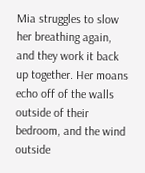Mia struggles to slow her breathing again, and they work it back up together. Her moans echo off of the walls outside of their bedroom, and the wind outside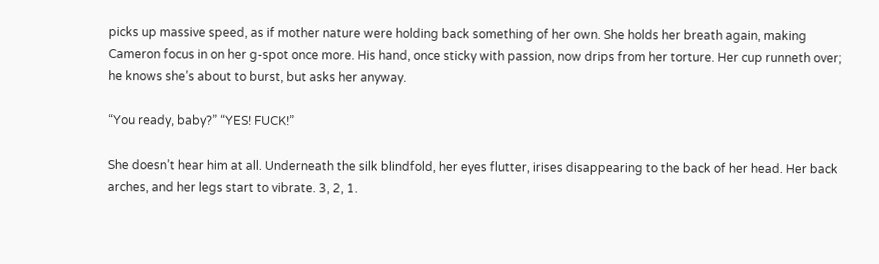picks up massive speed, as if mother nature were holding back something of her own. She holds her breath again, making Cameron focus in on her g-spot once more. His hand, once sticky with passion, now drips from her torture. Her cup runneth over; he knows she’s about to burst, but asks her anyway.

“You ready, baby?” “YES! FUCK!”

She doesn’t hear him at all. Underneath the silk blindfold, her eyes flutter, irises disappearing to the back of her head. Her back arches, and her legs start to vibrate. 3, 2, 1.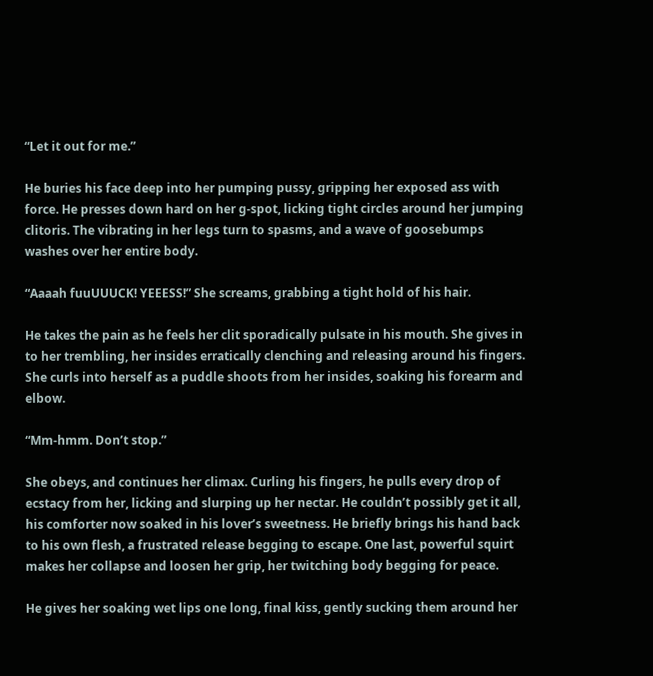“Let it out for me.”

He buries his face deep into her pumping pussy, gripping her exposed ass with force. He presses down hard on her g-spot, licking tight circles around her jumping clitoris. The vibrating in her legs turn to spasms, and a wave of goosebumps washes over her entire body.

“Aaaah fuuUUUCK! YEEESS!” She screams, grabbing a tight hold of his hair.

He takes the pain as he feels her clit sporadically pulsate in his mouth. She gives in to her trembling, her insides erratically clenching and releasing around his fingers. She curls into herself as a puddle shoots from her insides, soaking his forearm and elbow.

“Mm-hmm. Don’t stop.”

She obeys, and continues her climax. Curling his fingers, he pulls every drop of ecstacy from her, licking and slurping up her nectar. He couldn’t possibly get it all, his comforter now soaked in his lover’s sweetness. He briefly brings his hand back to his own flesh, a frustrated release begging to escape. One last, powerful squirt makes her collapse and loosen her grip, her twitching body begging for peace.

He gives her soaking wet lips one long, final kiss, gently sucking them around her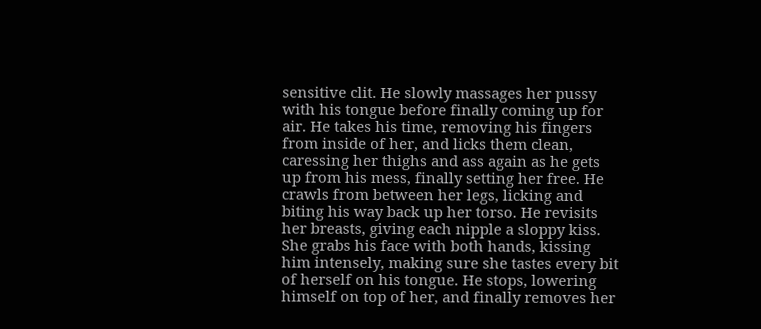sensitive clit. He slowly massages her pussy with his tongue before finally coming up for air. He takes his time, removing his fingers from inside of her, and licks them clean, caressing her thighs and ass again as he gets up from his mess, finally setting her free. He crawls from between her legs, licking and biting his way back up her torso. He revisits her breasts, giving each nipple a sloppy kiss. She grabs his face with both hands, kissing him intensely, making sure she tastes every bit of herself on his tongue. He stops, lowering himself on top of her, and finally removes her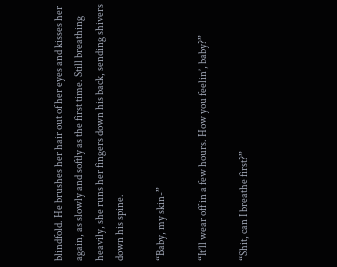blindfold. He brushes her hair out of her eyes and kisses her again, as slowly and softly as the first time. Still breathing heavily, she runs her fingers down his back, sending shivers down his spine.

“Baby, my skin-”

“It’ll wear off in a few hours. How you feelin’, baby?”

“Shit, can I breathe first?”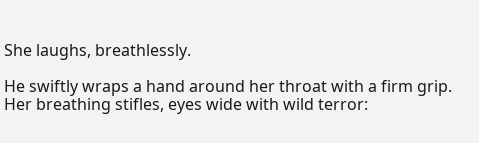She laughs, breathlessly.

He swiftly wraps a hand around her throat with a firm grip. Her breathing stifles, eyes wide with wild terror: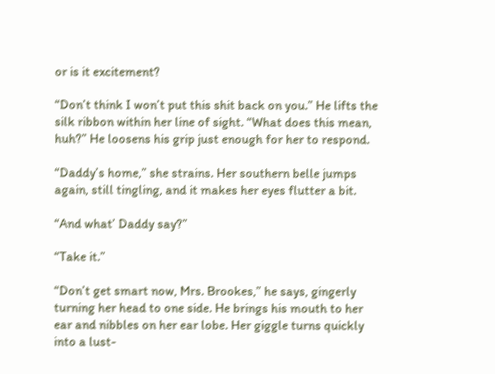or is it excitement?

“Don’t think I won’t put this shit back on you.” He lifts the silk ribbon within her line of sight. “What does this mean, huh?” He loosens his grip just enough for her to respond.

“Daddy’s home,” she strains. Her southern belle jumps again, still tingling, and it makes her eyes flutter a bit.

“And what’ Daddy say?”

“Take it.”

“Don’t get smart now, Mrs. Brookes,” he says, gingerly turning her head to one side. He brings his mouth to her ear and nibbles on her ear lobe. Her giggle turns quickly into a lust-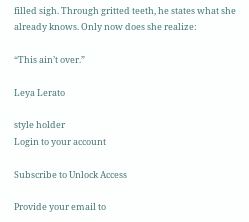filled sigh. Through gritted teeth, he states what she already knows. Only now does she realize:

“This ain’t over.”

Leya Lerato

style holder
Login to your account

Subscribe to Unlock Access

Provide your email to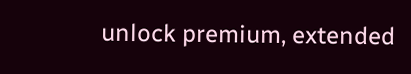unlock premium, extended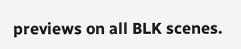previews on all BLK scenes.